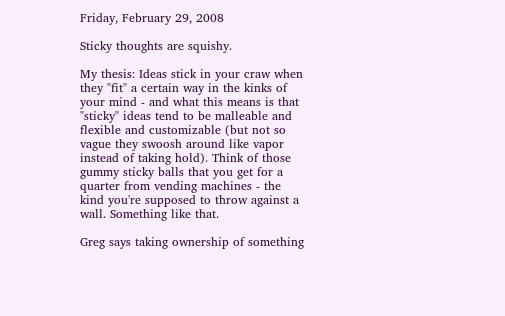Friday, February 29, 2008

Sticky thoughts are squishy.

My thesis: Ideas stick in your craw when they "fit" a certain way in the kinks of your mind - and what this means is that "sticky" ideas tend to be malleable and flexible and customizable (but not so vague they swoosh around like vapor instead of taking hold). Think of those gummy sticky balls that you get for a quarter from vending machines - the kind you're supposed to throw against a wall. Something like that.

Greg says taking ownership of something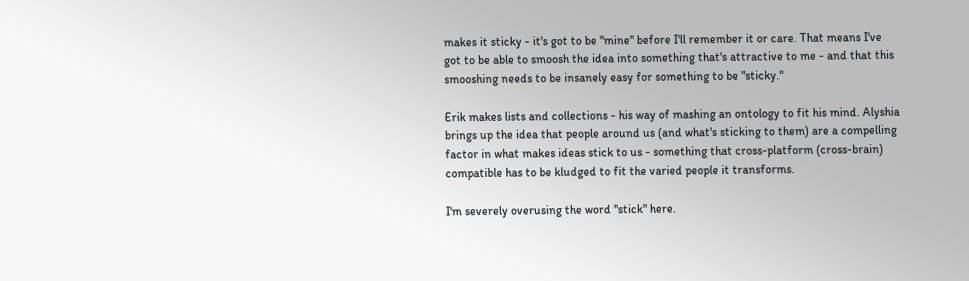makes it sticky - it's got to be "mine" before I'll remember it or care. That means I've got to be able to smoosh the idea into something that's attractive to me - and that this smooshing needs to be insanely easy for something to be "sticky."

Erik makes lists and collections - his way of mashing an ontology to fit his mind. Alyshia brings up the idea that people around us (and what's sticking to them) are a compelling factor in what makes ideas stick to us - something that cross-platform (cross-brain) compatible has to be kludged to fit the varied people it transforms.

I'm severely overusing the word "stick" here.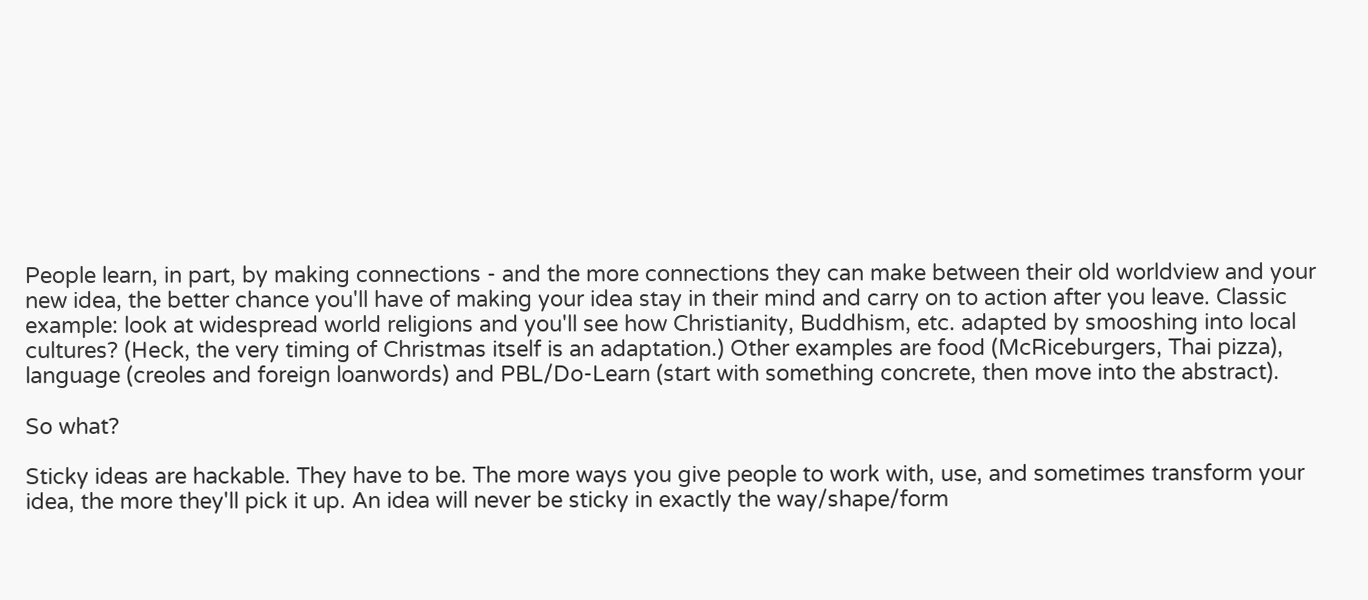People learn, in part, by making connections - and the more connections they can make between their old worldview and your new idea, the better chance you'll have of making your idea stay in their mind and carry on to action after you leave. Classic example: look at widespread world religions and you'll see how Christianity, Buddhism, etc. adapted by smooshing into local cultures? (Heck, the very timing of Christmas itself is an adaptation.) Other examples are food (McRiceburgers, Thai pizza), language (creoles and foreign loanwords) and PBL/Do-Learn (start with something concrete, then move into the abstract).

So what?

Sticky ideas are hackable. They have to be. The more ways you give people to work with, use, and sometimes transform your idea, the more they'll pick it up. An idea will never be sticky in exactly the way/shape/form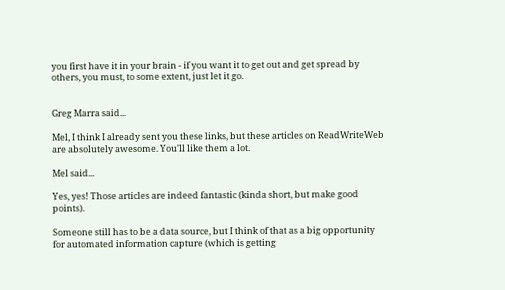you first have it in your brain - if you want it to get out and get spread by others, you must, to some extent, just let it go.


Greg Marra said...

Mel, I think I already sent you these links, but these articles on ReadWriteWeb are absolutely awesome. You'll like them a lot.

Mel said...

Yes, yes! Those articles are indeed fantastic (kinda short, but make good points).

Someone still has to be a data source, but I think of that as a big opportunity for automated information capture (which is getting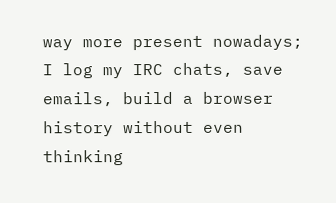way more present nowadays; I log my IRC chats, save emails, build a browser history without even thinking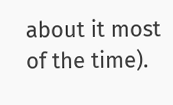about it most of the time).